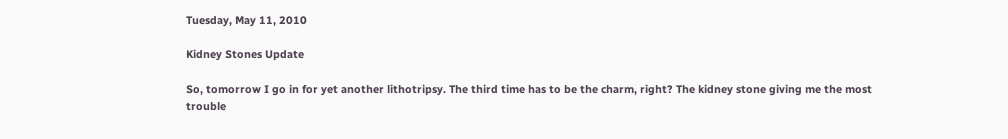Tuesday, May 11, 2010

Kidney Stones Update

So, tomorrow I go in for yet another lithotripsy. The third time has to be the charm, right? The kidney stone giving me the most trouble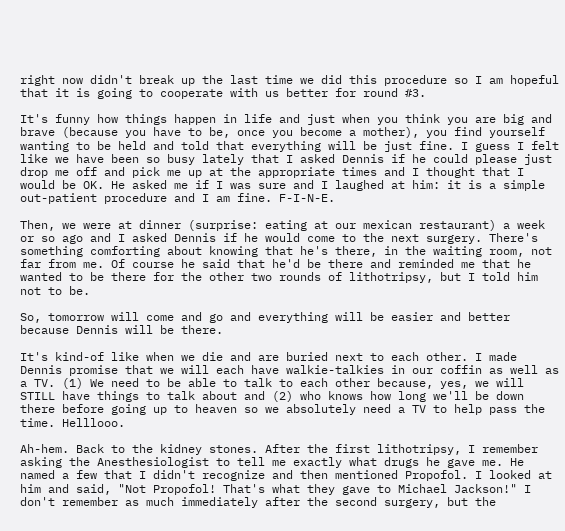right now didn't break up the last time we did this procedure so I am hopeful that it is going to cooperate with us better for round #3.

It's funny how things happen in life and just when you think you are big and brave (because you have to be, once you become a mother), you find yourself wanting to be held and told that everything will be just fine. I guess I felt like we have been so busy lately that I asked Dennis if he could please just drop me off and pick me up at the appropriate times and I thought that I would be OK. He asked me if I was sure and I laughed at him: it is a simple out-patient procedure and I am fine. F-I-N-E.

Then, we were at dinner (surprise: eating at our mexican restaurant) a week or so ago and I asked Dennis if he would come to the next surgery. There's something comforting about knowing that he's there, in the waiting room, not far from me. Of course he said that he'd be there and reminded me that he wanted to be there for the other two rounds of lithotripsy, but I told him not to be.

So, tomorrow will come and go and everything will be easier and better because Dennis will be there.

It's kind-of like when we die and are buried next to each other. I made Dennis promise that we will each have walkie-talkies in our coffin as well as a TV. (1) We need to be able to talk to each other because, yes, we will STILL have things to talk about and (2) who knows how long we'll be down there before going up to heaven so we absolutely need a TV to help pass the time. Helllooo.

Ah-hem. Back to the kidney stones. After the first lithotripsy, I remember asking the Anesthesiologist to tell me exactly what drugs he gave me. He named a few that I didn't recognize and then mentioned Propofol. I looked at him and said, "Not Propofol! That's what they gave to Michael Jackson!" I don't remember as much immediately after the second surgery, but the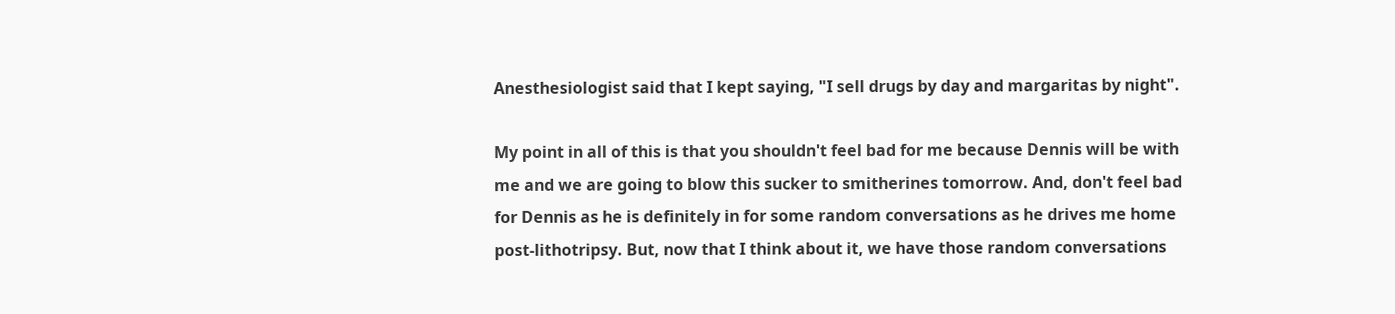Anesthesiologist said that I kept saying, "I sell drugs by day and margaritas by night".

My point in all of this is that you shouldn't feel bad for me because Dennis will be with me and we are going to blow this sucker to smitherines tomorrow. And, don't feel bad for Dennis as he is definitely in for some random conversations as he drives me home post-lithotripsy. But, now that I think about it, we have those random conversations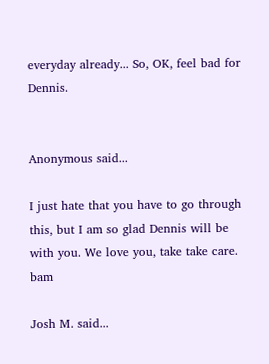everyday already... So, OK, feel bad for Dennis.


Anonymous said...

I just hate that you have to go through this, but I am so glad Dennis will be with you. We love you, take take care. bam

Josh M. said...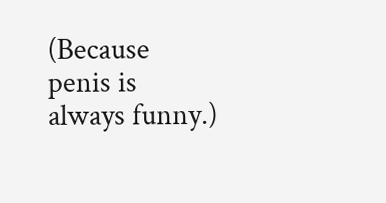(Because penis is always funny.)